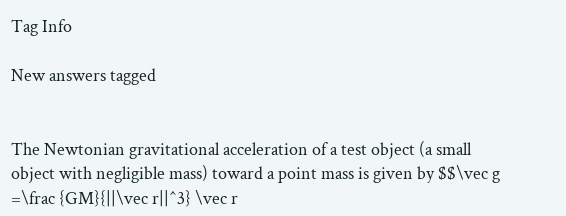Tag Info

New answers tagged


The Newtonian gravitational acceleration of a test object (a small object with negligible mass) toward a point mass is given by $$\vec g =\frac {GM}{||\vec r||^3} \vec r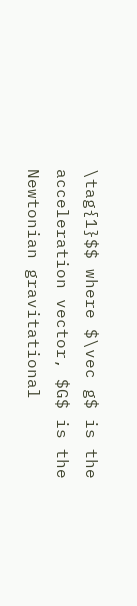\tag{1}$$ where $\vec g$ is the acceleration vector, $G$ is the Newtonian gravitational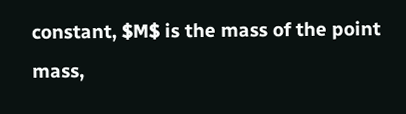constant, $M$ is the mass of the point mass,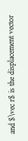and $\vec r$ is the displacement vector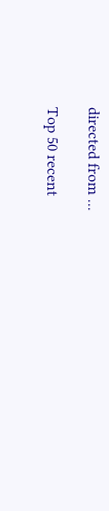directed from ...

Top 50 recent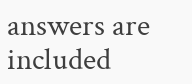answers are included